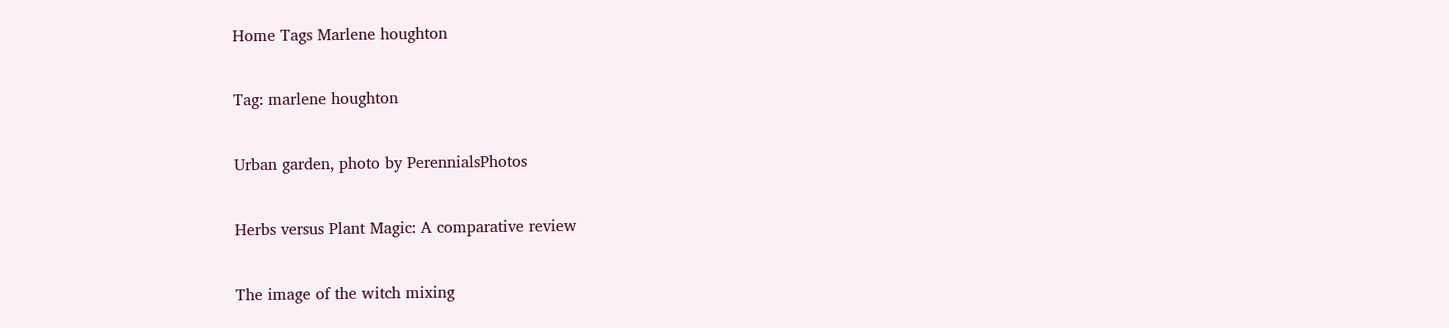Home Tags Marlene houghton

Tag: marlene houghton

Urban garden, photo by PerennialsPhotos

Herbs versus Plant Magic: A comparative review

The image of the witch mixing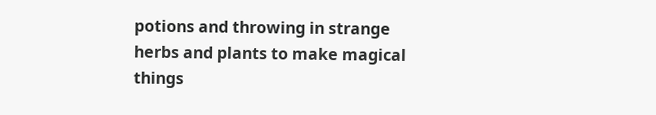potions and throwing in strange herbs and plants to make magical things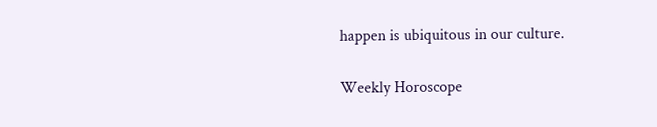happen is ubiquitous in our culture.

Weekly Horoscope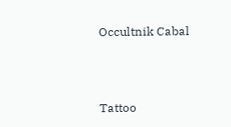Occultnik Cabal



Tattoo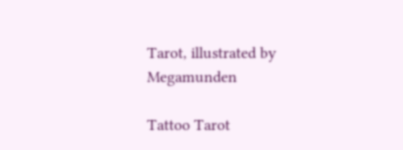Tarot, illustrated by Megamunden

Tattoo Tarot